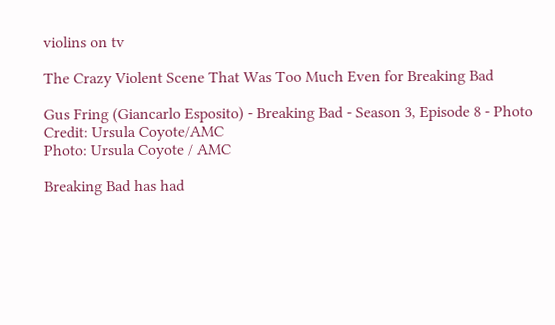violins on tv

The Crazy Violent Scene That Was Too Much Even for Breaking Bad

Gus Fring (Giancarlo Esposito) - Breaking Bad - Season 3, Episode 8 - Photo Credit: Ursula Coyote/AMC
Photo: Ursula Coyote / AMC

Breaking Bad has had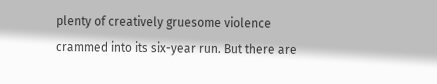plenty of creatively gruesome violence crammed into its six-year run. But there are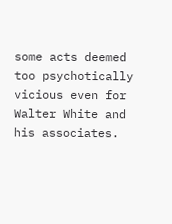some acts deemed too psychotically vicious even for Walter White and his associates.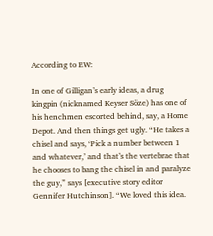According to EW:

In one of Gilligan’s early ideas, a drug kingpin (nicknamed Keyser Söze) has one of his henchmen escorted behind, say, a Home Depot. And then things get ugly. “He takes a chisel and says, ‘Pick a number between 1 and whatever,’ and that’s the vertebrae that he chooses to bang the chisel in and paralyze the guy,” says [executive story editor Gennifer Hutchinson]. “We loved this idea.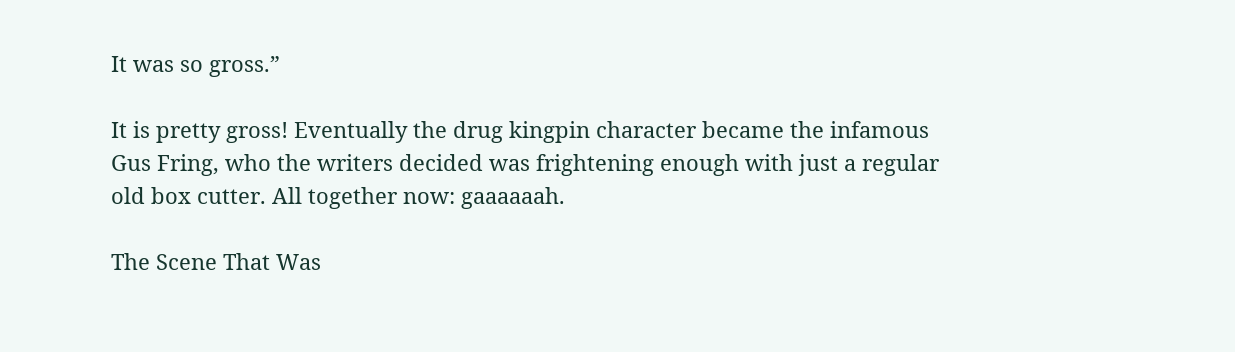It was so gross.”

It is pretty gross! Eventually the drug kingpin character became the infamous Gus Fring, who the writers decided was frightening enough with just a regular old box cutter. All together now: gaaaaaah.

The Scene That Was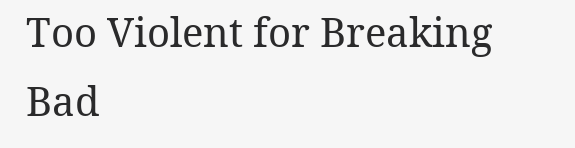Too Violent for Breaking Bad